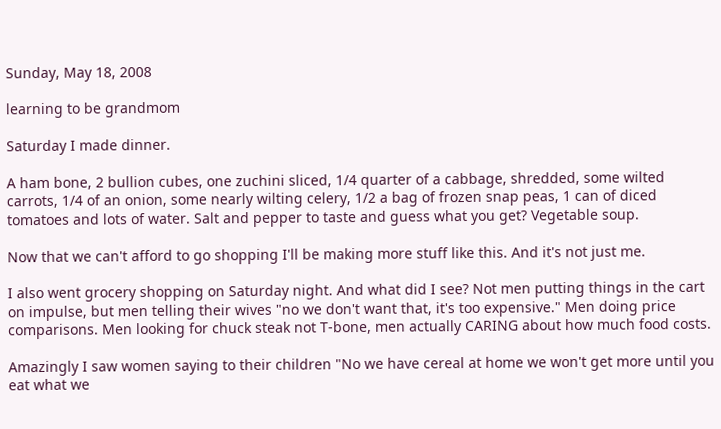Sunday, May 18, 2008

learning to be grandmom

Saturday I made dinner.

A ham bone, 2 bullion cubes, one zuchini sliced, 1/4 quarter of a cabbage, shredded, some wilted carrots, 1/4 of an onion, some nearly wilting celery, 1/2 a bag of frozen snap peas, 1 can of diced tomatoes and lots of water. Salt and pepper to taste and guess what you get? Vegetable soup.

Now that we can't afford to go shopping I'll be making more stuff like this. And it's not just me.

I also went grocery shopping on Saturday night. And what did I see? Not men putting things in the cart on impulse, but men telling their wives "no we don't want that, it's too expensive." Men doing price comparisons. Men looking for chuck steak not T-bone, men actually CARING about how much food costs.

Amazingly I saw women saying to their children "No we have cereal at home we won't get more until you eat what we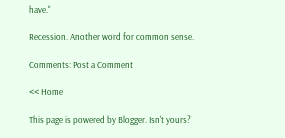have."

Recession. Another word for common sense.

Comments: Post a Comment

<< Home

This page is powered by Blogger. Isn't yours?